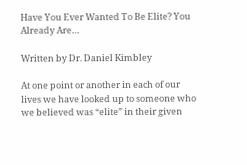Have You Ever Wanted To Be Elite? You Already Are…

Written by Dr. Daniel Kimbley

At one point or another in each of our lives we have looked up to someone who we believed was “elite” in their given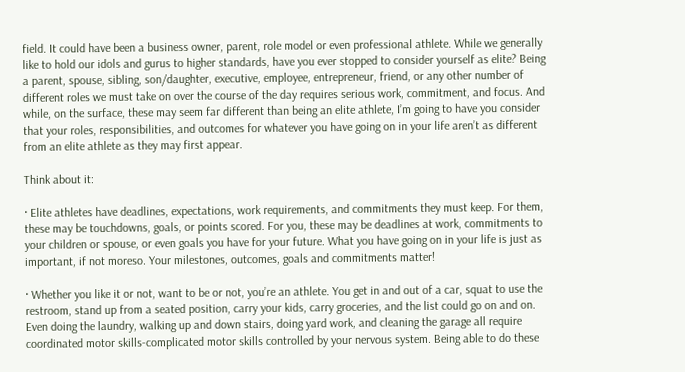field. It could have been a business owner, parent, role model or even professional athlete. While we generally like to hold our idols and gurus to higher standards, have you ever stopped to consider yourself as elite? Being a parent, spouse, sibling, son/daughter, executive, employee, entrepreneur, friend, or any other number of different roles we must take on over the course of the day requires serious work, commitment, and focus. And while, on the surface, these may seem far different than being an elite athlete, I’m going to have you consider that your roles, responsibilities, and outcomes for whatever you have going on in your life aren’t as different from an elite athlete as they may first appear.

Think about it:

· Elite athletes have deadlines, expectations, work requirements, and commitments they must keep. For them, these may be touchdowns, goals, or points scored. For you, these may be deadlines at work, commitments to your children or spouse, or even goals you have for your future. What you have going on in your life is just as important, if not moreso. Your milestones, outcomes, goals and commitments matter!

· Whether you like it or not, want to be or not, you’re an athlete. You get in and out of a car, squat to use the restroom, stand up from a seated position, carry your kids, carry groceries, and the list could go on and on. Even doing the laundry, walking up and down stairs, doing yard work, and cleaning the garage all require coordinated motor skills-complicated motor skills controlled by your nervous system. Being able to do these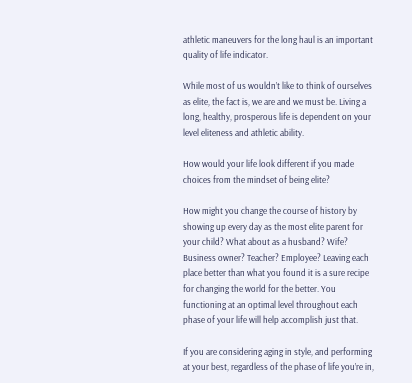athletic maneuvers for the long haul is an important quality of life indicator.

While most of us wouldn’t like to think of ourselves as elite, the fact is, we are and we must be. Living a long, healthy, prosperous life is dependent on your level eliteness and athletic ability.

How would your life look different if you made choices from the mindset of being elite?

How might you change the course of history by showing up every day as the most elite parent for your child? What about as a husband? Wife? Business owner? Teacher? Employee? Leaving each place better than what you found it is a sure recipe for changing the world for the better. You functioning at an optimal level throughout each phase of your life will help accomplish just that.

If you are considering aging in style, and performing at your best, regardless of the phase of life you’re in,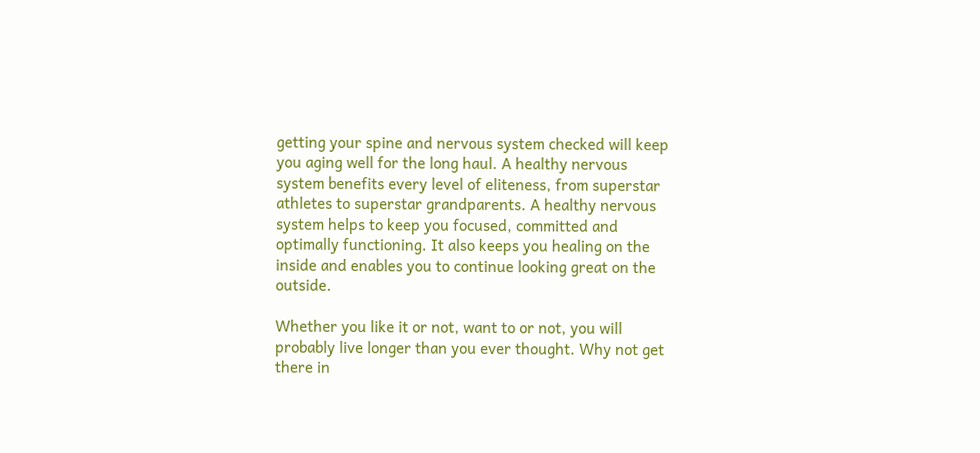getting your spine and nervous system checked will keep you aging well for the long haul. A healthy nervous system benefits every level of eliteness, from superstar athletes to superstar grandparents. A healthy nervous system helps to keep you focused, committed and optimally functioning. It also keeps you healing on the inside and enables you to continue looking great on the outside.

Whether you like it or not, want to or not, you will probably live longer than you ever thought. Why not get there in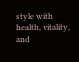style with health, vitality, and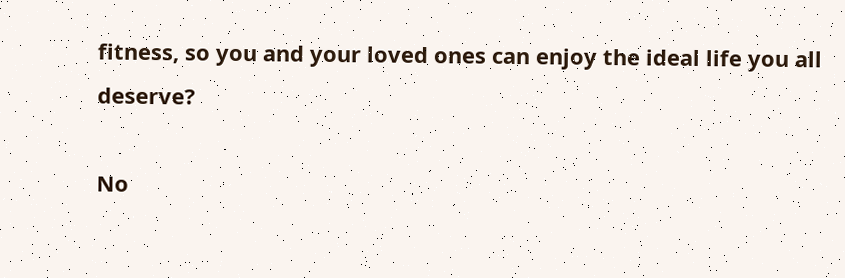fitness, so you and your loved ones can enjoy the ideal life you all deserve?

No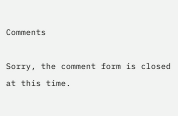Comments

Sorry, the comment form is closed at this time.